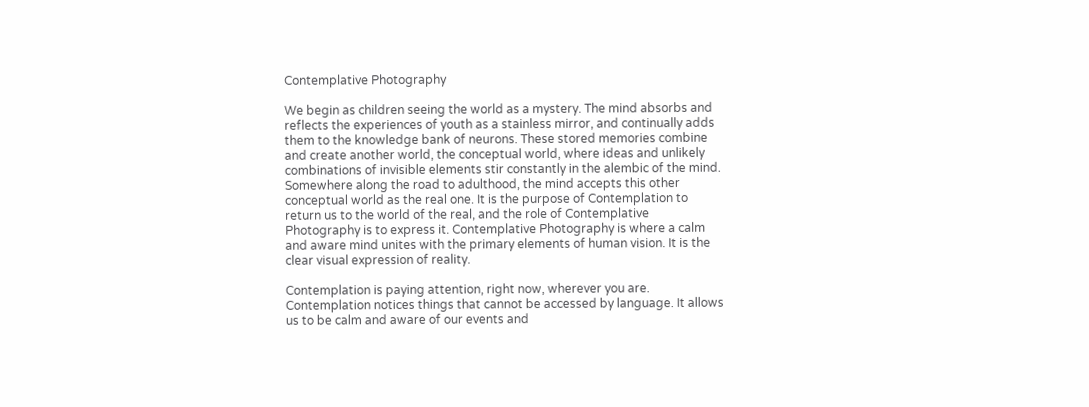Contemplative Photography

We begin as children seeing the world as a mystery. The mind absorbs and reflects the experiences of youth as a stainless mirror, and continually adds them to the knowledge bank of neurons. These stored memories combine and create another world, the conceptual world, where ideas and unlikely combinations of invisible elements stir constantly in the alembic of the mind. Somewhere along the road to adulthood, the mind accepts this other conceptual world as the real one. It is the purpose of Contemplation to return us to the world of the real, and the role of Contemplative Photography is to express it. Contemplative Photography is where a calm and aware mind unites with the primary elements of human vision. It is the clear visual expression of reality.

Contemplation is paying attention, right now, wherever you are. Contemplation notices things that cannot be accessed by language. It allows us to be calm and aware of our events and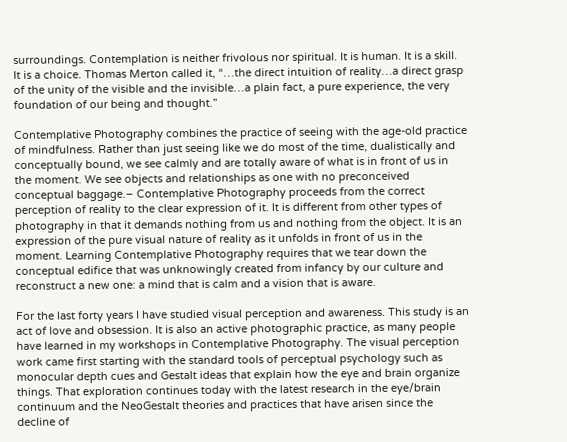surroundings. Contemplation is neither frivolous nor spiritual. It is human. It is a skill. It is a choice. Thomas Merton called it, “…the direct intuition of reality…a direct grasp of the unity of the visible and the invisible…a plain fact, a pure experience, the very foundation of our being and thought.”

Contemplative Photography combines the practice of seeing with the age-old practice of mindfulness. Rather than just seeing like we do most of the time, dualistically and conceptually bound, we see calmly and are totally aware of what is in front of us in the moment. We see objects and relationships as one with no preconceived conceptual baggage.– Contemplative Photography proceeds from the correct perception of reality to the clear expression of it. It is different from other types of photography in that it demands nothing from us and nothing from the object. It is an expression of the pure visual nature of reality as it unfolds in front of us in the moment. Learning Contemplative Photography requires that we tear down the conceptual edifice that was unknowingly created from infancy by our culture and reconstruct a new one: a mind that is calm and a vision that is aware.

For the last forty years I have studied visual perception and awareness. This study is an act of love and obsession. It is also an active photographic practice, as many people have learned in my workshops in Contemplative Photography. The visual perception work came first starting with the standard tools of perceptual psychology such as monocular depth cues and Gestalt ideas that explain how the eye and brain organize things. That exploration continues today with the latest research in the eye/brain continuum and the NeoGestalt theories and practices that have arisen since the decline of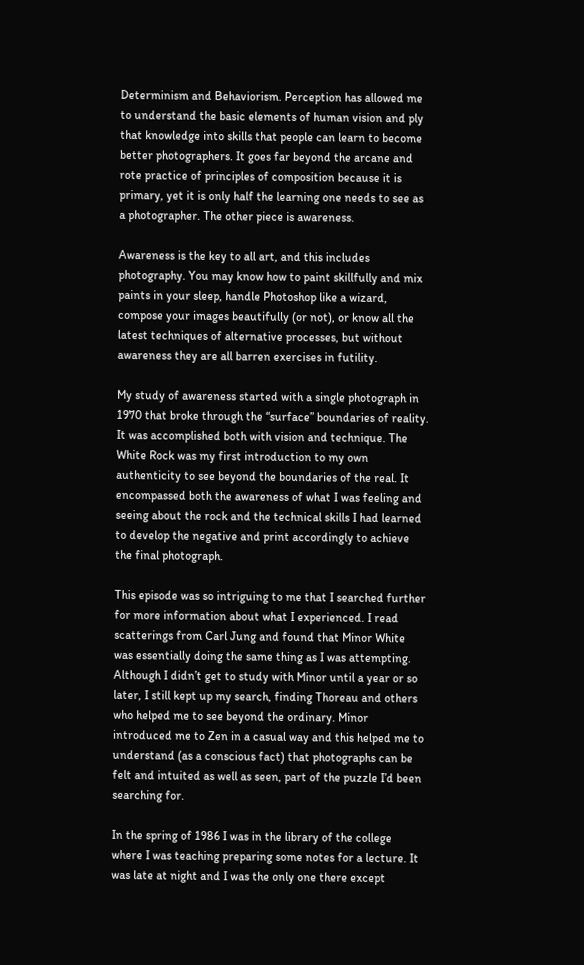Determinism and Behaviorism. Perception has allowed me to understand the basic elements of human vision and ply that knowledge into skills that people can learn to become better photographers. It goes far beyond the arcane and rote practice of principles of composition because it is primary, yet it is only half the learning one needs to see as a photographer. The other piece is awareness.

Awareness is the key to all art, and this includes photography. You may know how to paint skillfully and mix paints in your sleep, handle Photoshop like a wizard, compose your images beautifully (or not), or know all the latest techniques of alternative processes, but without awareness they are all barren exercises in futility.

My study of awareness started with a single photograph in 1970 that broke through the “surface” boundaries of reality. It was accomplished both with vision and technique. The White Rock was my first introduction to my own authenticity to see beyond the boundaries of the real. It encompassed both the awareness of what I was feeling and seeing about the rock and the technical skills I had learned to develop the negative and print accordingly to achieve the final photograph.

This episode was so intriguing to me that I searched further for more information about what I experienced. I read scatterings from Carl Jung and found that Minor White was essentially doing the same thing as I was attempting. Although I didn’t get to study with Minor until a year or so later, I still kept up my search, finding Thoreau and others who helped me to see beyond the ordinary. Minor introduced me to Zen in a casual way and this helped me to understand (as a conscious fact) that photographs can be felt and intuited as well as seen, part of the puzzle I’d been searching for.

In the spring of 1986 I was in the library of the college where I was teaching preparing some notes for a lecture. It was late at night and I was the only one there except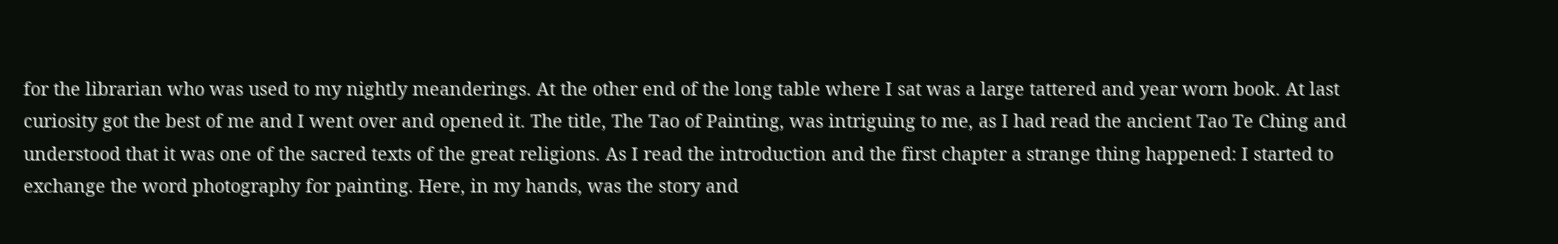for the librarian who was used to my nightly meanderings. At the other end of the long table where I sat was a large tattered and year worn book. At last curiosity got the best of me and I went over and opened it. The title, The Tao of Painting, was intriguing to me, as I had read the ancient Tao Te Ching and understood that it was one of the sacred texts of the great religions. As I read the introduction and the first chapter a strange thing happened: I started to exchange the word photography for painting. Here, in my hands, was the story and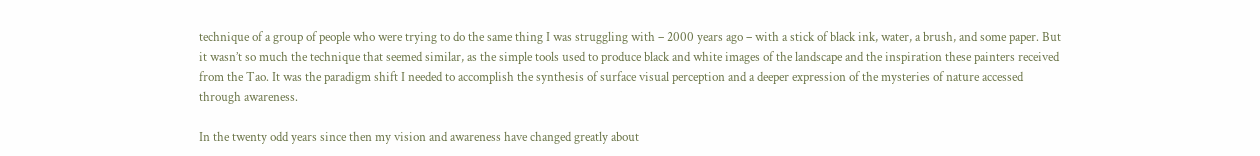technique of a group of people who were trying to do the same thing I was struggling with – 2000 years ago – with a stick of black ink, water, a brush, and some paper. But it wasn’t so much the technique that seemed similar, as the simple tools used to produce black and white images of the landscape and the inspiration these painters received from the Tao. It was the paradigm shift I needed to accomplish the synthesis of surface visual perception and a deeper expression of the mysteries of nature accessed through awareness.

In the twenty odd years since then my vision and awareness have changed greatly about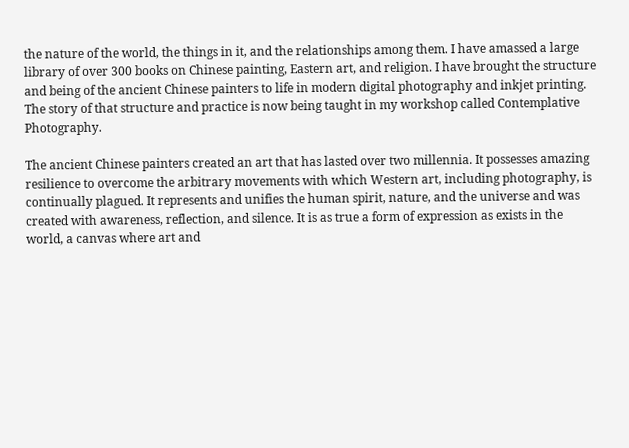the nature of the world, the things in it, and the relationships among them. I have amassed a large library of over 300 books on Chinese painting, Eastern art, and religion. I have brought the structure and being of the ancient Chinese painters to life in modern digital photography and inkjet printing. The story of that structure and practice is now being taught in my workshop called Contemplative Photography.

The ancient Chinese painters created an art that has lasted over two millennia. It possesses amazing resilience to overcome the arbitrary movements with which Western art, including photography, is continually plagued. It represents and unifies the human spirit, nature, and the universe and was created with awareness, reflection, and silence. It is as true a form of expression as exists in the world, a canvas where art and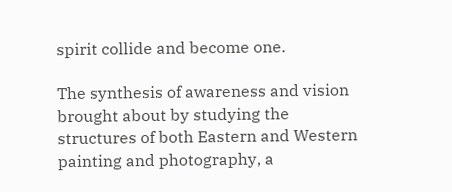spirit collide and become one.

The synthesis of awareness and vision brought about by studying the structures of both Eastern and Western painting and photography, a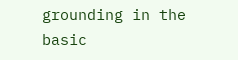grounding in the basic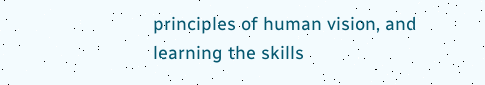principles of human vision, and learning the skills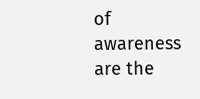of awareness are the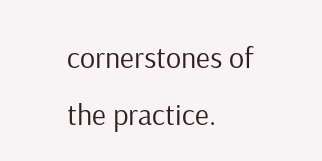cornerstones of the practice.